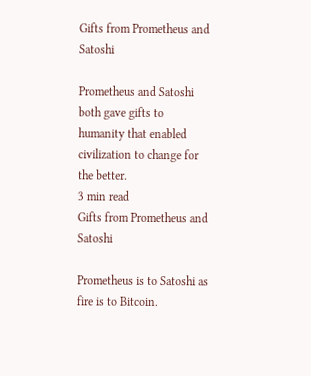Gifts from Prometheus and Satoshi

Prometheus and Satoshi both gave gifts to humanity that enabled civilization to change for the better.
3 min read
Gifts from Prometheus and Satoshi

Prometheus is to Satoshi as fire is to Bitcoin.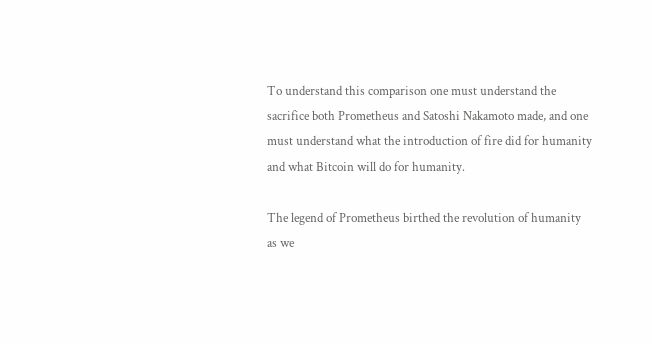To understand this comparison one must understand the sacrifice both Prometheus and Satoshi Nakamoto made, and one must understand what the introduction of fire did for humanity and what Bitcoin will do for humanity.

The legend of Prometheus birthed the revolution of humanity as we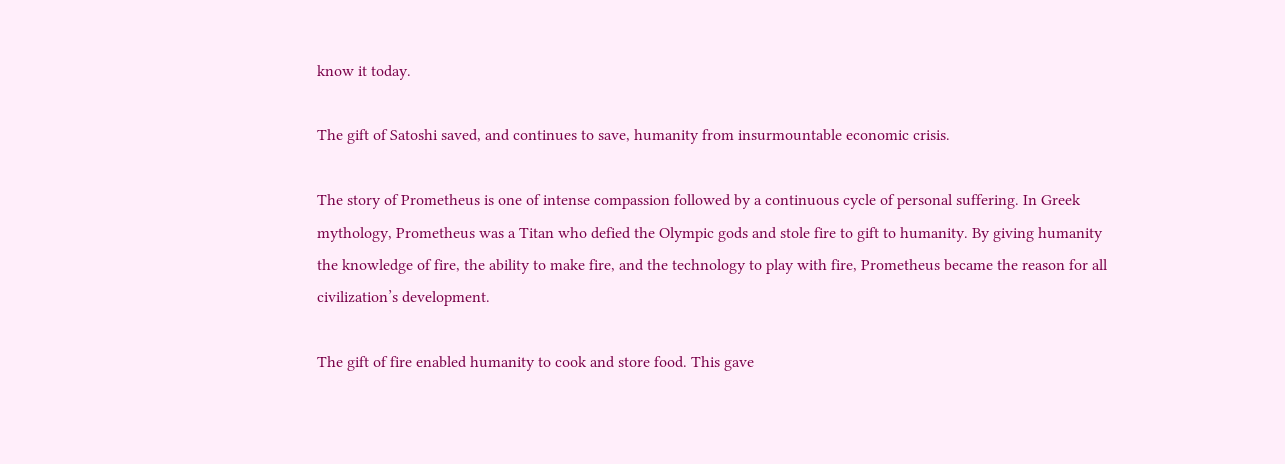know it today.

The gift of Satoshi saved, and continues to save, humanity from insurmountable economic crisis.

The story of Prometheus is one of intense compassion followed by a continuous cycle of personal suffering. In Greek mythology, Prometheus was a Titan who defied the Olympic gods and stole fire to gift to humanity. By giving humanity the knowledge of fire, the ability to make fire, and the technology to play with fire, Prometheus became the reason for all civilization’s development.

The gift of fire enabled humanity to cook and store food. This gave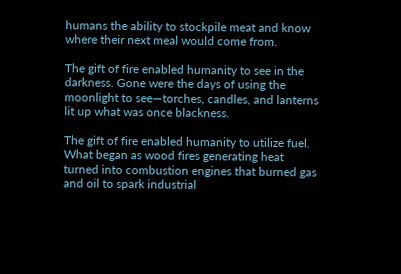humans the ability to stockpile meat and know where their next meal would come from.

The gift of fire enabled humanity to see in the darkness. Gone were the days of using the moonlight to see—torches, candles, and lanterns lit up what was once blackness.

The gift of fire enabled humanity to utilize fuel. What began as wood fires generating heat turned into combustion engines that burned gas and oil to spark industrial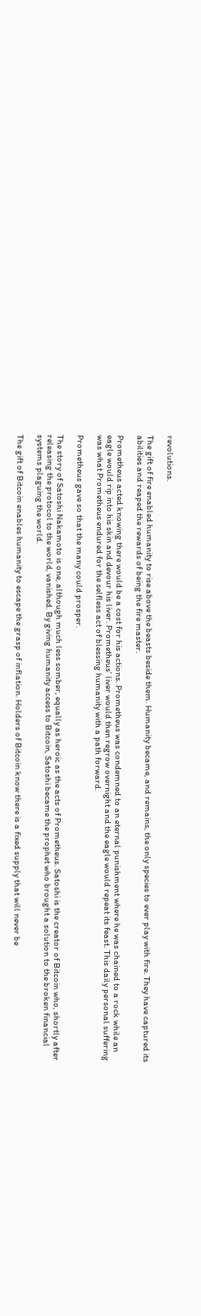revolutions.

The gift of fire enabled humanity to rise above the beasts beside them. Humanity became, and remains, the only species to ever play with fire. They have captured its abilities and reaped the rewards of being the fire master.

Prometheus acted knowing there would be a cost for his actions. Prometheus was condemned to an eternal punishment where he was chained to a rock while an eagle would rip into his skin and devour his liver. Prometheus’ liver would then regrow overnight and the eagle would repeat its feast. This daily personal suffering was what Prometheus endured for the selfless act of blessing humanity with a path forward.

Prometheus gave so that the many could prosper.

The story of Satoshi Nakamoto is one, although much less somber, equally as heroic as the acts of Prometheus. Satoshi is the creator of Bitcoin who, shortly after releasing the protocol to the world, vanished. By giving humanity access to Bitcoin, Satoshi became the prophet who brought a solution to the broken financial systems plaguing the world.

The gift of Bitcoin enables humanity to escape the grasp of inflation. Holders of Bitcoin know there is a fixed supply that will never be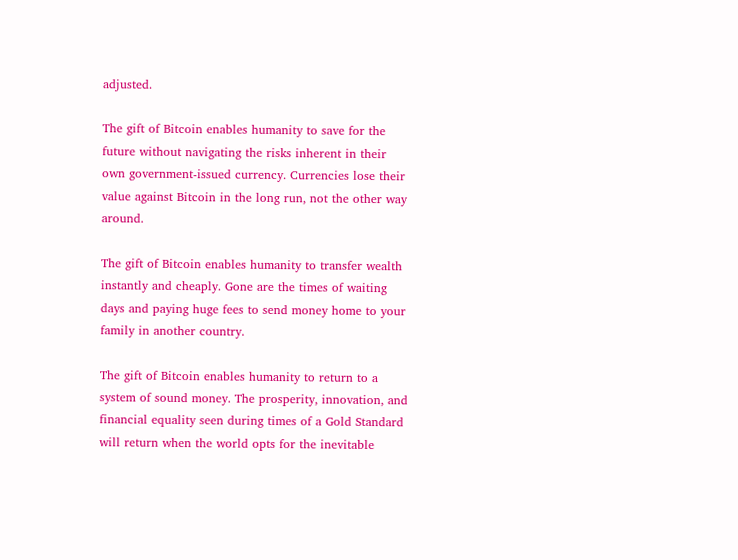adjusted.

The gift of Bitcoin enables humanity to save for the future without navigating the risks inherent in their own government-issued currency. Currencies lose their value against Bitcoin in the long run, not the other way around.

The gift of Bitcoin enables humanity to transfer wealth instantly and cheaply. Gone are the times of waiting days and paying huge fees to send money home to your family in another country.

The gift of Bitcoin enables humanity to return to a system of sound money. The prosperity, innovation, and financial equality seen during times of a Gold Standard will return when the world opts for the inevitable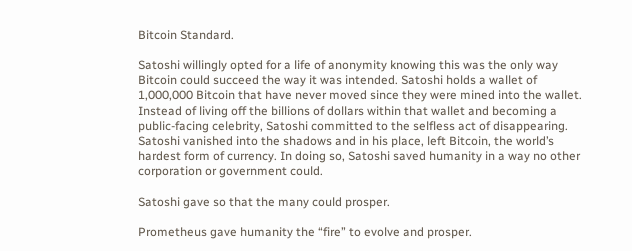Bitcoin Standard.

Satoshi willingly opted for a life of anonymity knowing this was the only way Bitcoin could succeed the way it was intended. Satoshi holds a wallet of 1,000,000 Bitcoin that have never moved since they were mined into the wallet. Instead of living off the billions of dollars within that wallet and becoming a public-facing celebrity, Satoshi committed to the selfless act of disappearing. Satoshi vanished into the shadows and in his place, left Bitcoin, the world’s hardest form of currency. In doing so, Satoshi saved humanity in a way no other corporation or government could.

Satoshi gave so that the many could prosper.

Prometheus gave humanity the “fire” to evolve and prosper.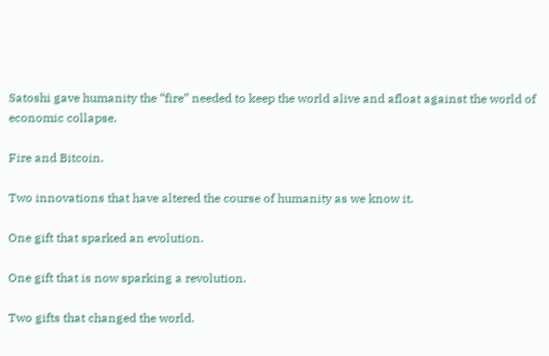Satoshi gave humanity the “fire” needed to keep the world alive and afloat against the world of economic collapse.

Fire and Bitcoin.

Two innovations that have altered the course of humanity as we know it.

One gift that sparked an evolution.

One gift that is now sparking a revolution.

Two gifts that changed the world.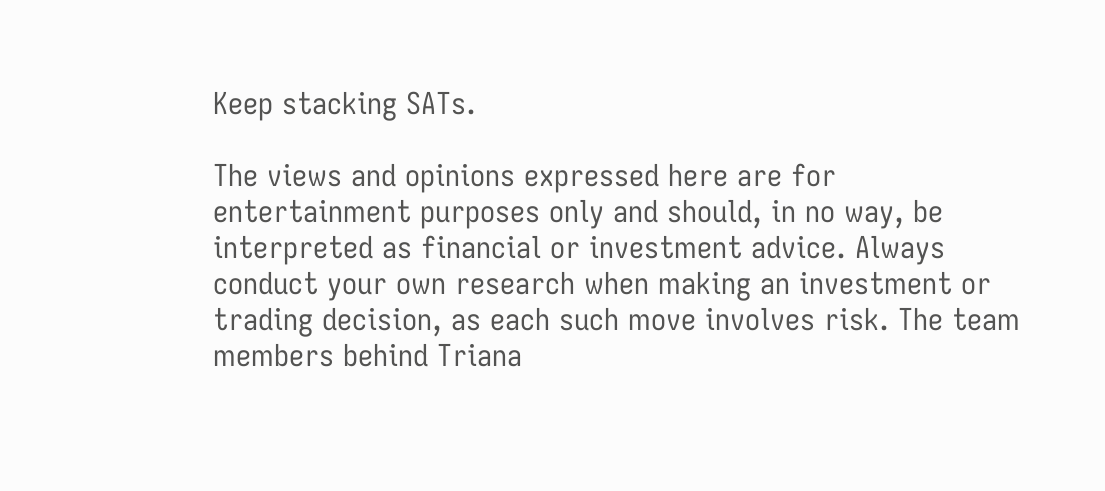Keep stacking SATs.

The views and opinions expressed here are for entertainment purposes only and should, in no way, be interpreted as financial or investment advice. Always conduct your own research when making an investment or trading decision, as each such move involves risk. The team members behind Triana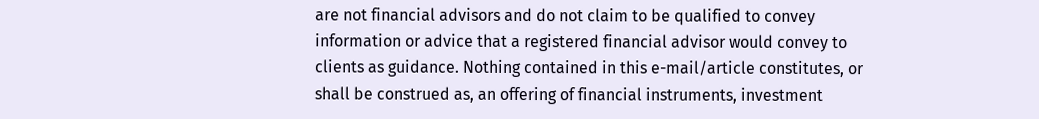are not financial advisors and do not claim to be qualified to convey information or advice that a registered financial advisor would convey to clients as guidance. Nothing contained in this e-mail/article constitutes, or shall be construed as, an offering of financial instruments, investment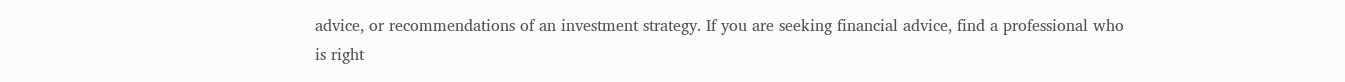advice, or recommendations of an investment strategy. If you are seeking financial advice, find a professional who is right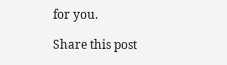for you.

Share this post